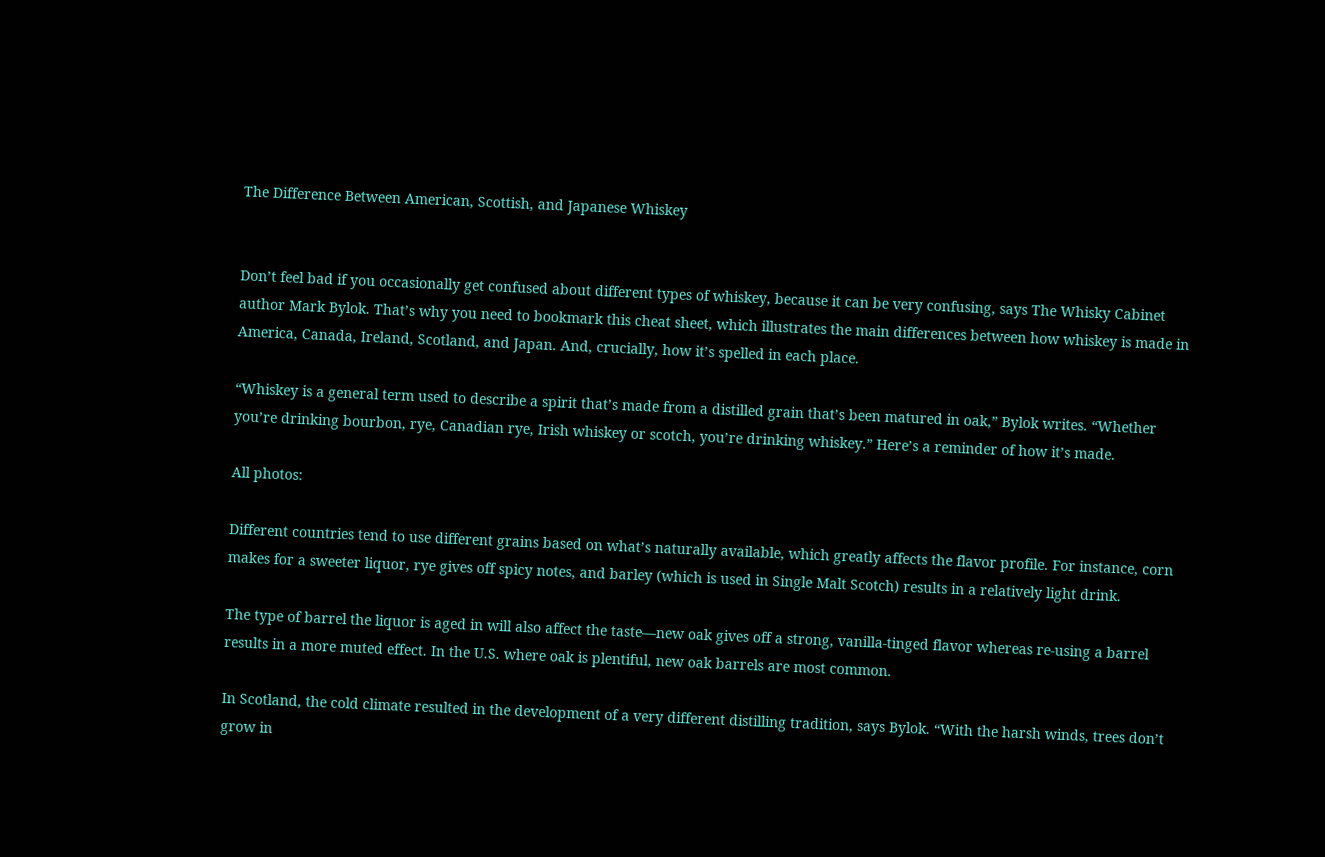The Difference Between American, Scottish, and Japanese Whiskey


Don’t feel bad if you occasionally get confused about different types of whiskey, because it can be very confusing, says The Whisky Cabinet author Mark Bylok. That’s why you need to bookmark this cheat sheet, which illustrates the main differences between how whiskey is made in America, Canada, Ireland, Scotland, and Japan. And, crucially, how it’s spelled in each place.

“Whiskey is a general term used to describe a spirit that’s made from a distilled grain that’s been matured in oak,” Bylok writes. “Whether you’re drinking bourbon, rye, Canadian rye, Irish whiskey or scotch, you’re drinking whiskey.” Here’s a reminder of how it’s made.

All photos:

Different countries tend to use different grains based on what’s naturally available, which greatly affects the flavor profile. For instance, corn makes for a sweeter liquor, rye gives off spicy notes, and barley (which is used in Single Malt Scotch) results in a relatively light drink.

The type of barrel the liquor is aged in will also affect the taste—new oak gives off a strong, vanilla-tinged flavor whereas re-using a barrel results in a more muted effect. In the U.S. where oak is plentiful, new oak barrels are most common.

In Scotland, the cold climate resulted in the development of a very different distilling tradition, says Bylok. “With the harsh winds, trees don’t grow in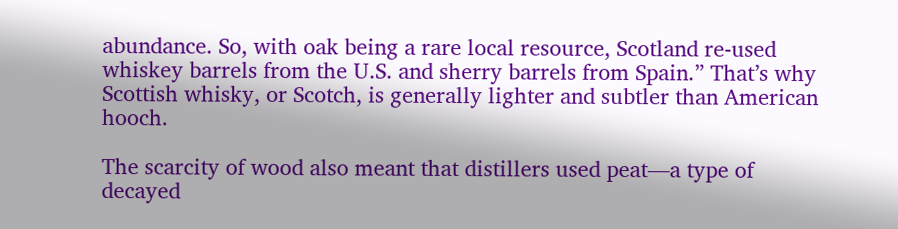abundance. So, with oak being a rare local resource, Scotland re-used whiskey barrels from the U.S. and sherry barrels from Spain.” That’s why Scottish whisky, or Scotch, is generally lighter and subtler than American hooch.

The scarcity of wood also meant that distillers used peat—a type of decayed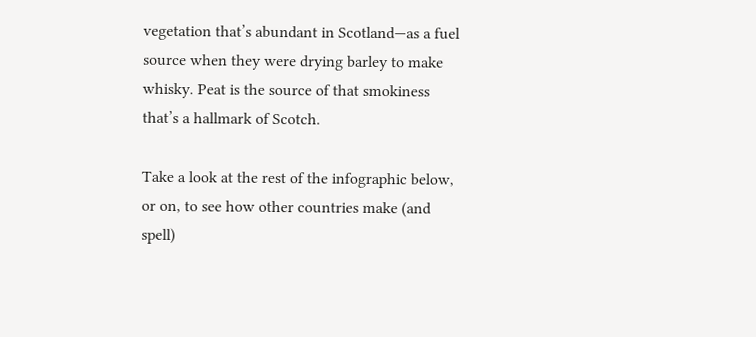vegetation that’s abundant in Scotland—as a fuel source when they were drying barley to make whisky. Peat is the source of that smokiness that’s a hallmark of Scotch.

Take a look at the rest of the infographic below, or on, to see how other countries make (and spell)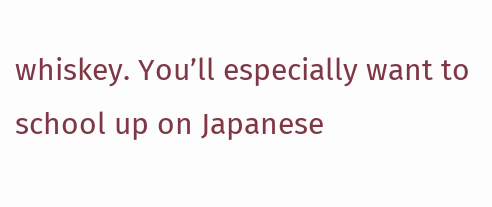whiskey. You’ll especially want to school up on Japanese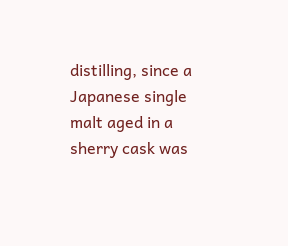distilling, since a Japanese single malt aged in a sherry cask was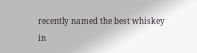recently named the best whiskey in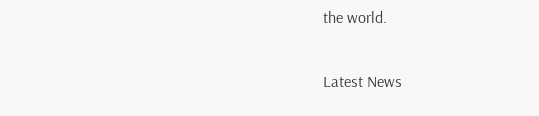the world.

Latest News